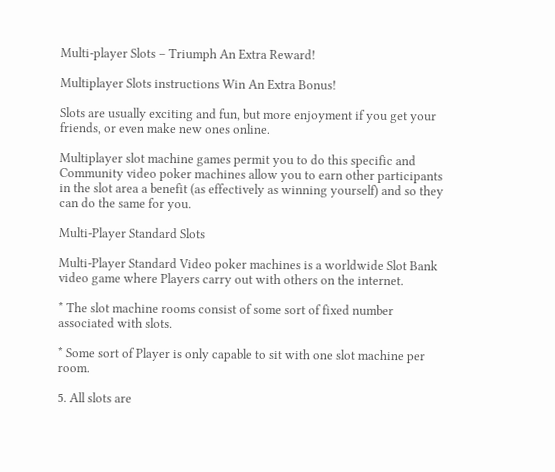Multi-player Slots – Triumph An Extra Reward!

Multiplayer Slots instructions Win An Extra Bonus!

Slots are usually exciting and fun, but more enjoyment if you get your friends, or even make new ones online.

Multiplayer slot machine games permit you to do this specific and Community video poker machines allow you to earn other participants in the slot area a benefit (as effectively as winning yourself) and so they can do the same for you.

Multi-Player Standard Slots

Multi-Player Standard Video poker machines is a worldwide Slot Bank video game where Players carry out with others on the internet.

* The slot machine rooms consist of some sort of fixed number associated with slots.

* Some sort of Player is only capable to sit with one slot machine per room.

5. All slots are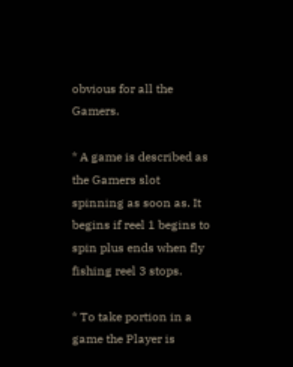obvious for all the Gamers.

* A game is described as the Gamers slot spinning as soon as. It begins if reel 1 begins to spin plus ends when fly fishing reel 3 stops.

* To take portion in a game the Player is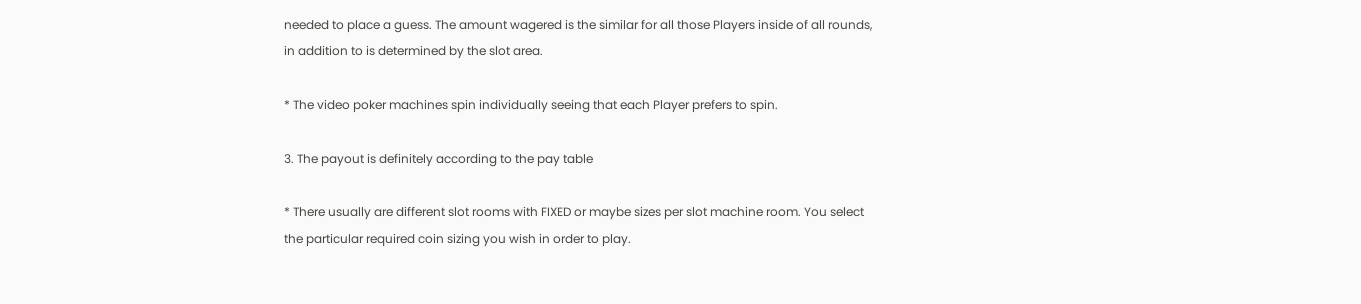needed to place a guess. The amount wagered is the similar for all those Players inside of all rounds, in addition to is determined by the slot area.

* The video poker machines spin individually seeing that each Player prefers to spin.

3. The payout is definitely according to the pay table

* There usually are different slot rooms with FIXED or maybe sizes per slot machine room. You select the particular required coin sizing you wish in order to play.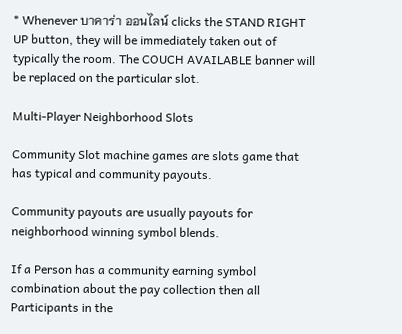* Whenever บาคาร่า ออนไลน์ clicks the STAND RIGHT UP button, they will be immediately taken out of typically the room. The COUCH AVAILABLE banner will be replaced on the particular slot.

Multi-Player Neighborhood Slots

Community Slot machine games are slots game that has typical and community payouts.

Community payouts are usually payouts for neighborhood winning symbol blends.

If a Person has a community earning symbol combination about the pay collection then all Participants in the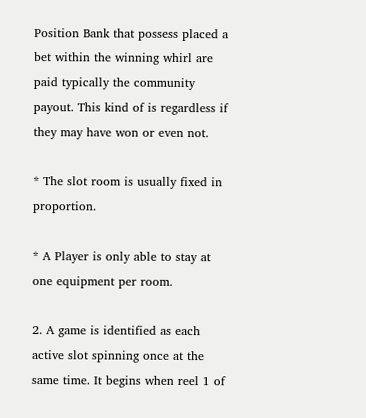Position Bank that possess placed a bet within the winning whirl are paid typically the community payout. This kind of is regardless if they may have won or even not.

* The slot room is usually fixed in proportion.

* A Player is only able to stay at one equipment per room.

2. A game is identified as each active slot spinning once at the same time. It begins when reel 1 of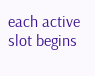each active slot begins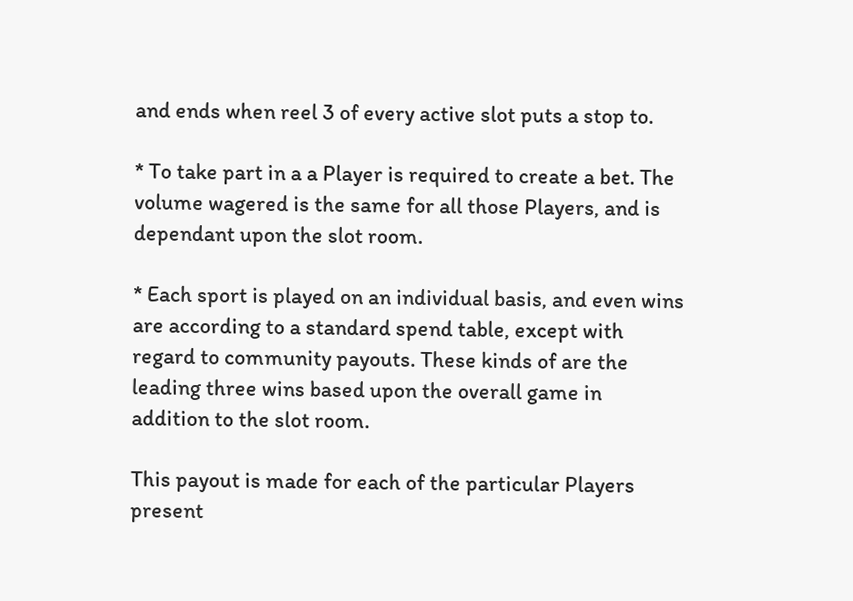and ends when reel 3 of every active slot puts a stop to.

* To take part in a a Player is required to create a bet. The volume wagered is the same for all those Players, and is dependant upon the slot room.

* Each sport is played on an individual basis, and even wins are according to a standard spend table, except with regard to community payouts. These kinds of are the leading three wins based upon the overall game in addition to the slot room.

This payout is made for each of the particular Players present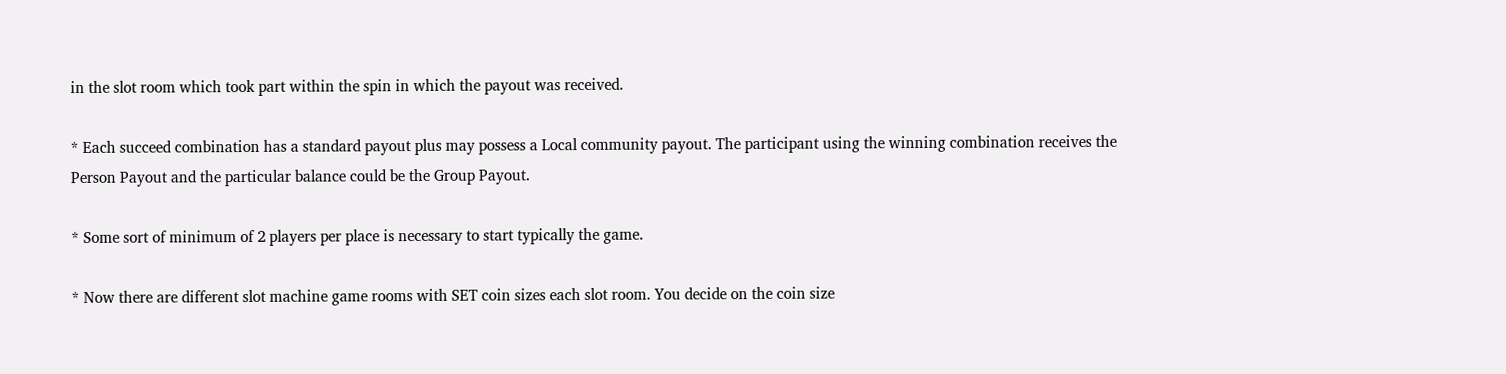in the slot room which took part within the spin in which the payout was received.

* Each succeed combination has a standard payout plus may possess a Local community payout. The participant using the winning combination receives the Person Payout and the particular balance could be the Group Payout.

* Some sort of minimum of 2 players per place is necessary to start typically the game.

* Now there are different slot machine game rooms with SET coin sizes each slot room. You decide on the coin size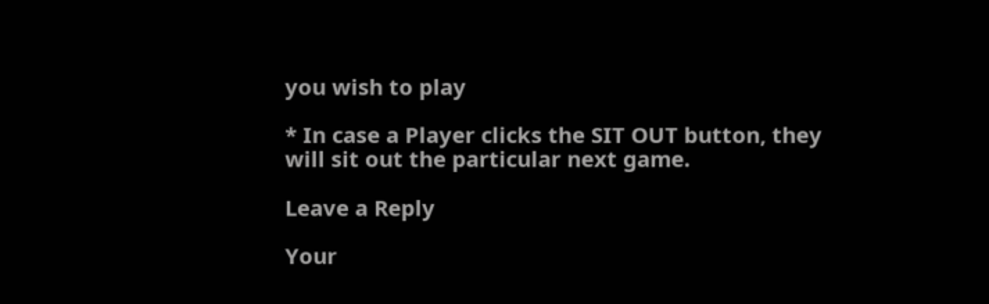you wish to play

* In case a Player clicks the SIT OUT button, they will sit out the particular next game.

Leave a Reply

Your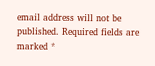email address will not be published. Required fields are marked *